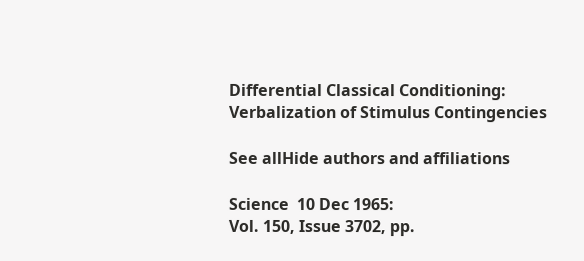Differential Classical Conditioning: Verbalization of Stimulus Contingencies

See allHide authors and affiliations

Science  10 Dec 1965:
Vol. 150, Issue 3702, pp.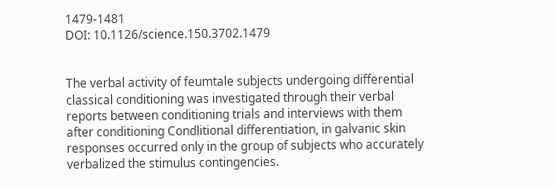1479-1481
DOI: 10.1126/science.150.3702.1479


The verbal activity of feumtale subjects undergoing differential classical conditioning was investigated through their verbal reports between conditioning trials and interviews with them after conditioning Condlitional differentiation, in galvanic skin responses occurred only in the group of subjects who accurately verbalized the stimulus contingencies.